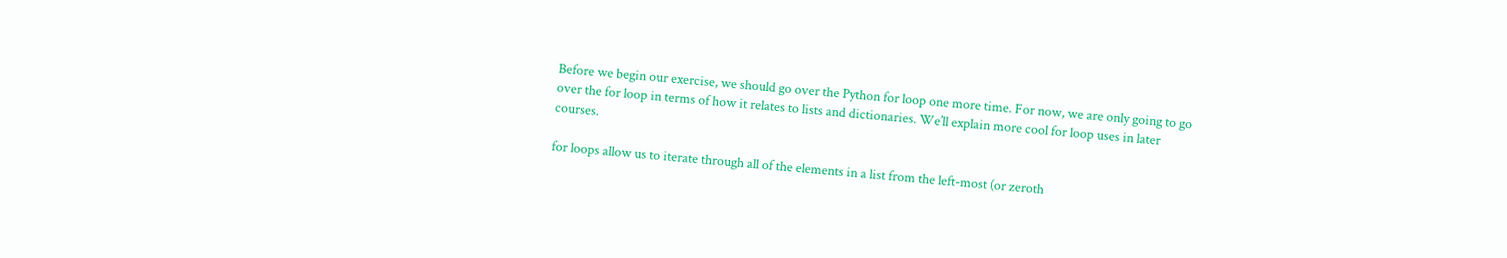Before we begin our exercise, we should go over the Python for loop one more time. For now, we are only going to go over the for loop in terms of how it relates to lists and dictionaries. We’ll explain more cool for loop uses in later courses.

for loops allow us to iterate through all of the elements in a list from the left-most (or zeroth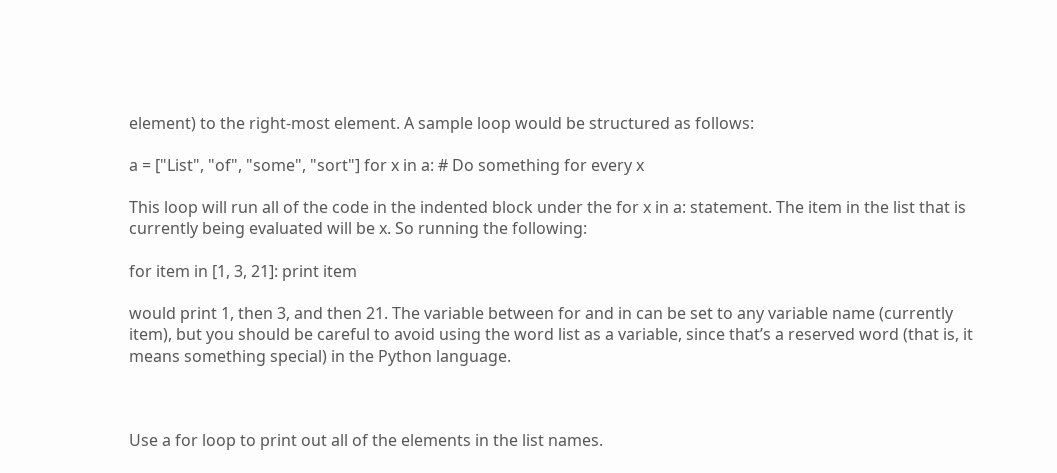element) to the right-most element. A sample loop would be structured as follows:

a = ["List", "of", "some", "sort"] for x in a: # Do something for every x

This loop will run all of the code in the indented block under the for x in a: statement. The item in the list that is currently being evaluated will be x. So running the following:

for item in [1, 3, 21]: print item

would print 1, then 3, and then 21. The variable between for and in can be set to any variable name (currently item), but you should be careful to avoid using the word list as a variable, since that’s a reserved word (that is, it means something special) in the Python language.



Use a for loop to print out all of the elements in the list names.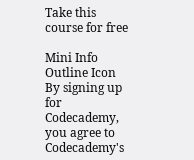Take this course for free

Mini Info Outline Icon
By signing up for Codecademy, you agree to Codecademy's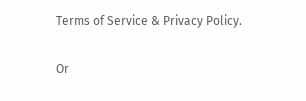Terms of Service & Privacy Policy.

Or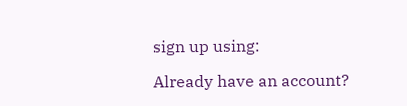sign up using:

Already have an account?